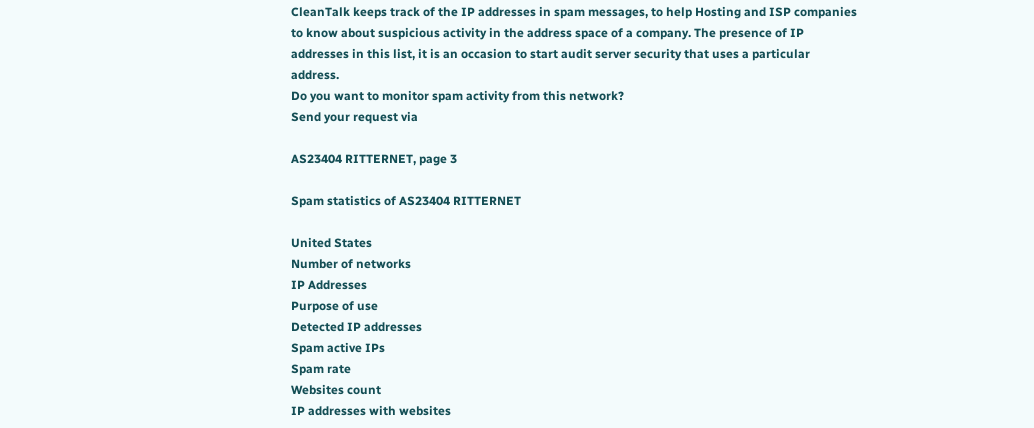CleanTalk keeps track of the IP addresses in spam messages, to help Hosting and ISP companies to know about suspicious activity in the address space of a company. The presence of IP addresses in this list, it is an occasion to start audit server security that uses a particular address.
Do you want to monitor spam activity from this network?
Send your request via

AS23404 RITTERNET, page 3

Spam statistics of AS23404 RITTERNET

United States
Number of networks
IP Addresses
Purpose of use
Detected IP addresses
Spam active IPs
Spam rate
Websites count
IP addresses with websites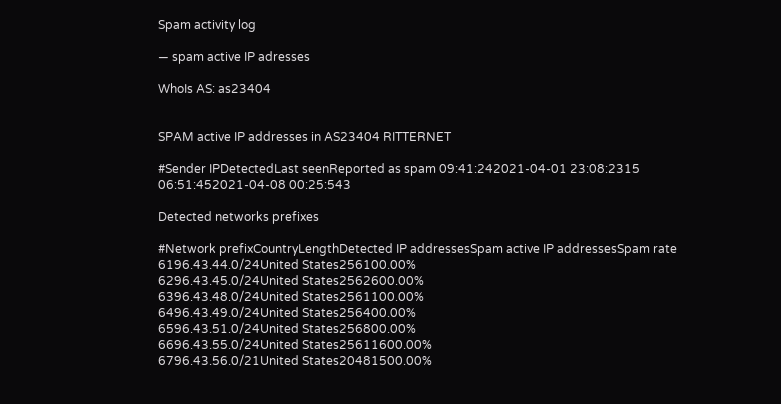Spam activity log

— spam active IP adresses

WhoIs AS: as23404


SPAM active IP addresses in AS23404 RITTERNET

#Sender IPDetectedLast seenReported as spam 09:41:242021-04-01 23:08:2315 06:51:452021-04-08 00:25:543

Detected networks prefixes

#Network prefixCountryLengthDetected IP addressesSpam active IP addressesSpam rate
6196.43.44.0/24United States256100.00%
6296.43.45.0/24United States2562600.00%
6396.43.48.0/24United States2561100.00%
6496.43.49.0/24United States256400.00%
6596.43.51.0/24United States256800.00%
6696.43.55.0/24United States25611600.00%
6796.43.56.0/21United States20481500.00%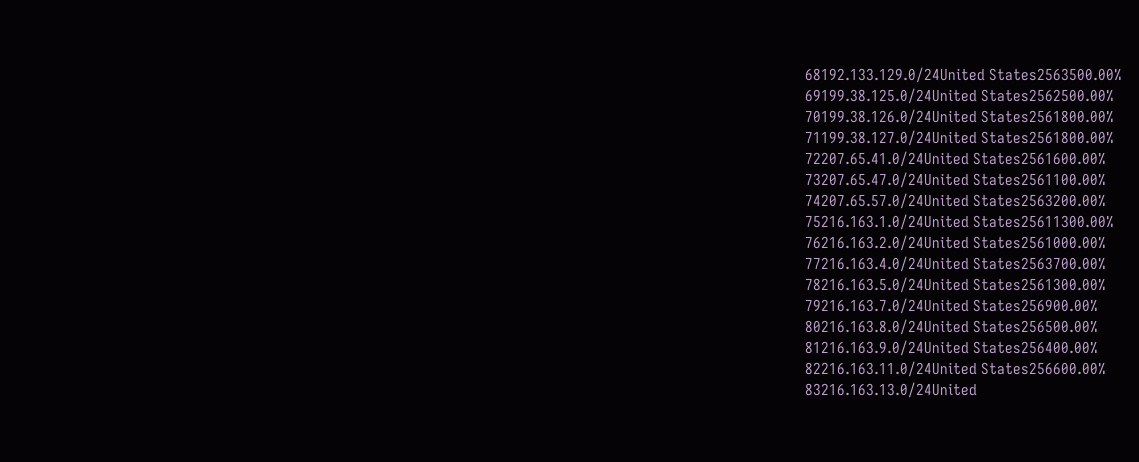68192.133.129.0/24United States2563500.00%
69199.38.125.0/24United States2562500.00%
70199.38.126.0/24United States2561800.00%
71199.38.127.0/24United States2561800.00%
72207.65.41.0/24United States2561600.00%
73207.65.47.0/24United States2561100.00%
74207.65.57.0/24United States2563200.00%
75216.163.1.0/24United States25611300.00%
76216.163.2.0/24United States2561000.00%
77216.163.4.0/24United States2563700.00%
78216.163.5.0/24United States2561300.00%
79216.163.7.0/24United States256900.00%
80216.163.8.0/24United States256500.00%
81216.163.9.0/24United States256400.00%
82216.163.11.0/24United States256600.00%
83216.163.13.0/24United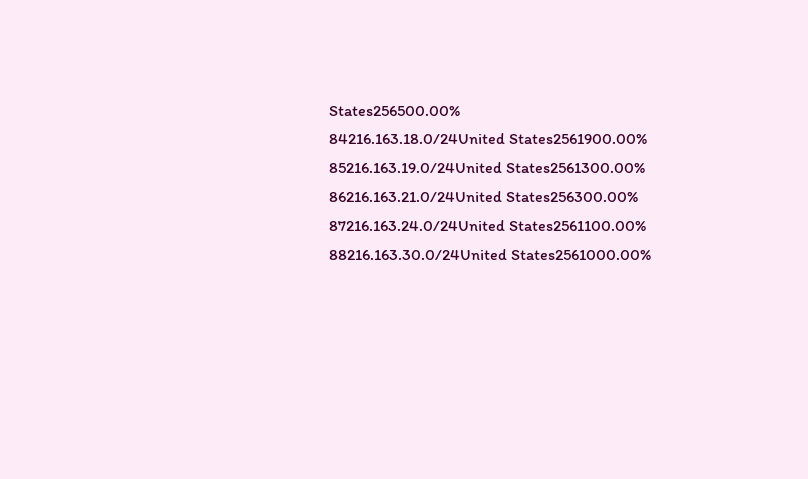States256500.00%
84216.163.18.0/24United States2561900.00%
85216.163.19.0/24United States2561300.00%
86216.163.21.0/24United States256300.00%
87216.163.24.0/24United States2561100.00%
88216.163.30.0/24United States2561000.00%